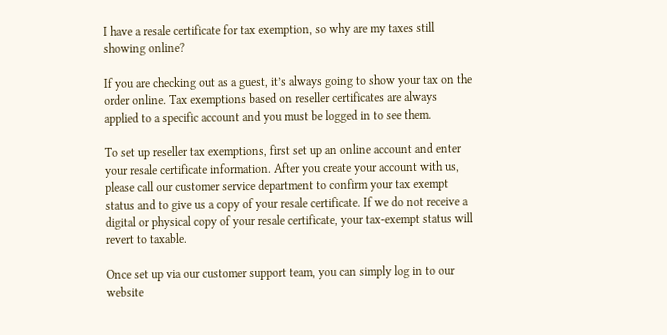I have a resale certificate for tax exemption, so why are my taxes still showing online?

If you are checking out as a guest, it’s always going to show your tax on the order online. Tax exemptions based on reseller certificates are always applied to a specific account and you must be logged in to see them.

To set up reseller tax exemptions, first set up an online account and enter your resale certificate information. After you create your account with us, please call our customer service department to confirm your tax exempt status and to give us a copy of your resale certificate. If we do not receive a digital or physical copy of your resale certificate, your tax-exempt status will revert to taxable.

Once set up via our customer support team, you can simply log in to our website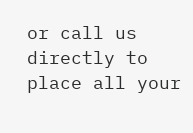or call us directly to place all your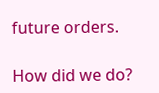future orders.

How did we do?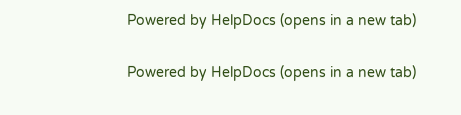Powered by HelpDocs (opens in a new tab)

Powered by HelpDocs (opens in a new tab)